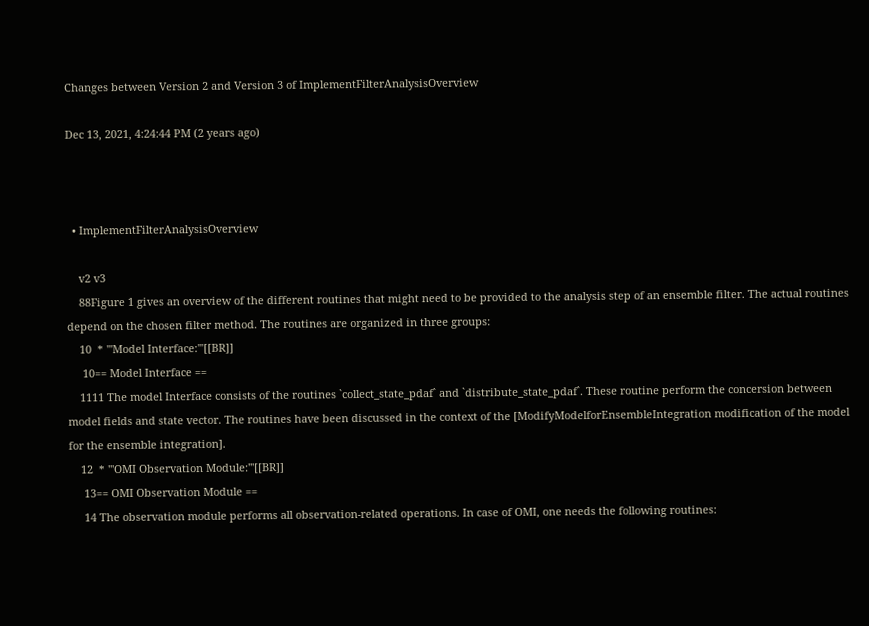Changes between Version 2 and Version 3 of ImplementFilterAnalysisOverview

Dec 13, 2021, 4:24:44 PM (2 years ago)



  • ImplementFilterAnalysisOverview

    v2 v3
    88Figure 1 gives an overview of the different routines that might need to be provided to the analysis step of an ensemble filter. The actual routines depend on the chosen filter method. The routines are organized in three groups:
    10  * '''Model Interface:'''[[BR]]
     10== Model Interface ==
    1111 The model Interface consists of the routines `collect_state_pdaf` and `distribute_state_pdaf`. These routine perform the concersion between model fields and state vector. The routines have been discussed in the context of the [ModifyModelforEnsembleIntegration modification of the model for the ensemble integration].
    12  * '''OMI Observation Module:'''[[BR]]
     13== OMI Observation Module ==
     14 The observation module performs all observation-related operations. In case of OMI, one needs the following routines: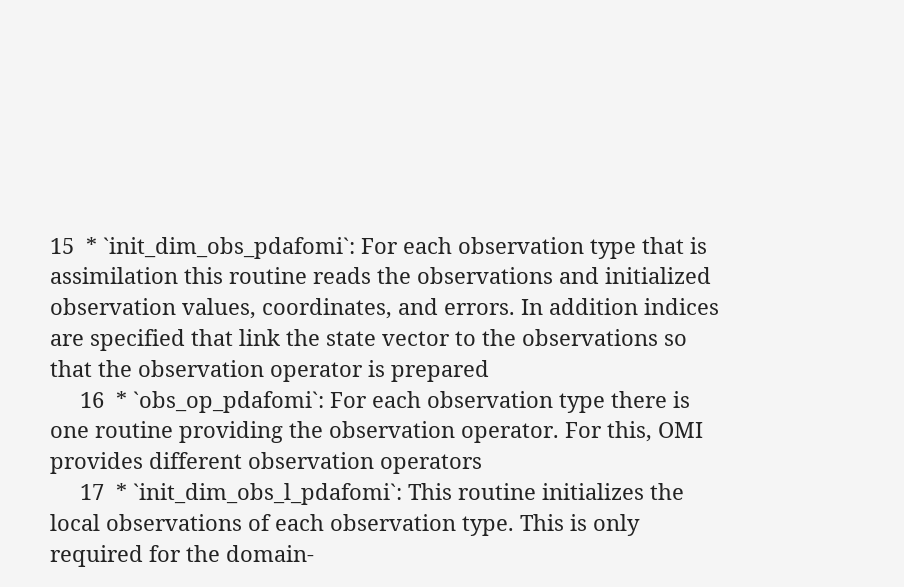15  * `init_dim_obs_pdafomi`: For each observation type that is assimilation this routine reads the observations and initialized observation values, coordinates, and errors. In addition indices are specified that link the state vector to the observations so that the observation operator is prepared
     16  * `obs_op_pdafomi`: For each observation type there is one routine providing the observation operator. For this, OMI provides different observation operators
     17  * `init_dim_obs_l_pdafomi`: This routine initializes the local observations of each observation type. This is only required for the domain-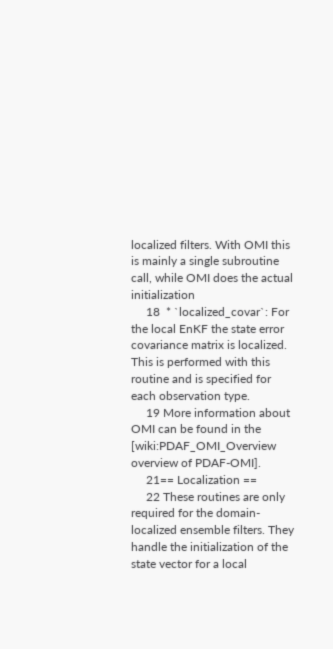localized filters. With OMI this is mainly a single subroutine call, while OMI does the actual initialization
     18  * `localized_covar`: For the local EnKF the state error covariance matrix is localized. This is performed with this routine and is specified for each observation type.
     19 More information about OMI can be found in the [wiki:PDAF_OMI_Overview overview of PDAF-OMI].
     21== Localization ==
     22 These routines are only required for the domain-localized ensemble filters. They handle the initialization of the state vector for a local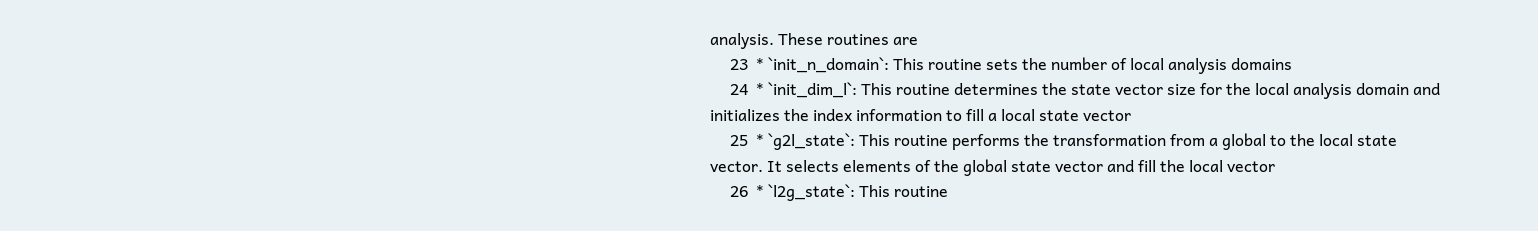analysis. These routines are
     23  * `init_n_domain`: This routine sets the number of local analysis domains
     24  * `init_dim_l`: This routine determines the state vector size for the local analysis domain and initializes the index information to fill a local state vector
     25  * `g2l_state`: This routine performs the transformation from a global to the local state vector. It selects elements of the global state vector and fill the local vector
     26  * `l2g_state`: This routine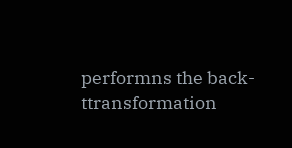performns the back-ttransformation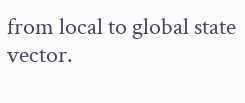from local to global state vector.